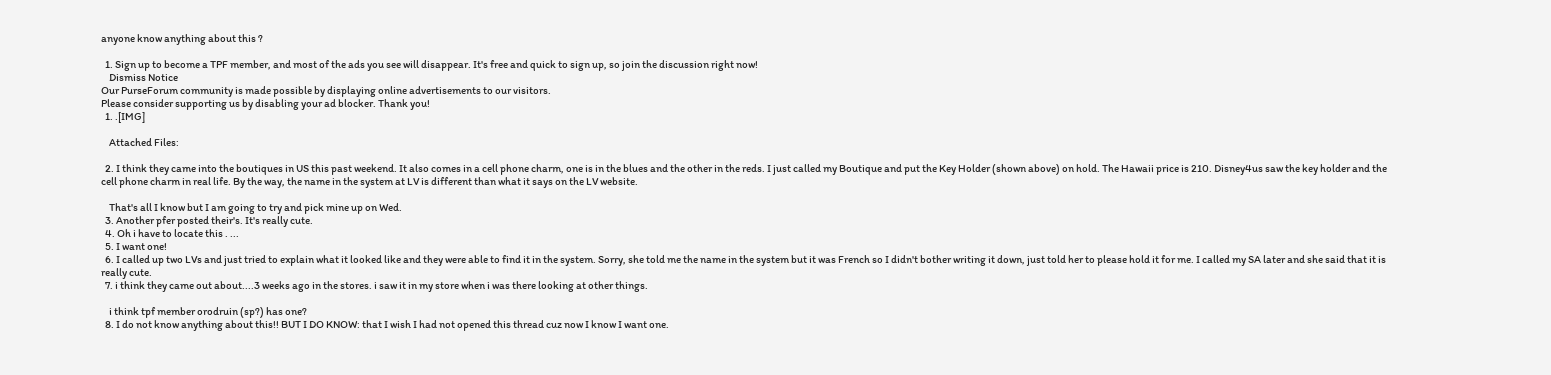anyone know anything about this ?

  1. Sign up to become a TPF member, and most of the ads you see will disappear. It's free and quick to sign up, so join the discussion right now!
    Dismiss Notice
Our PurseForum community is made possible by displaying online advertisements to our visitors.
Please consider supporting us by disabling your ad blocker. Thank you!
  1. .[IMG]

    Attached Files:

  2. I think they came into the boutiques in US this past weekend. It also comes in a cell phone charm, one is in the blues and the other in the reds. I just called my Boutique and put the Key Holder (shown above) on hold. The Hawaii price is 210. Disney4us saw the key holder and the cell phone charm in real life. By the way, the name in the system at LV is different than what it says on the LV website.

    That's all I know but I am going to try and pick mine up on Wed.
  3. Another pfer posted their's. It's really cute.
  4. Oh i have to locate this . ...
  5. I want one!
  6. I called up two LVs and just tried to explain what it looked like and they were able to find it in the system. Sorry, she told me the name in the system but it was French so I didn't bother writing it down, just told her to please hold it for me. I called my SA later and she said that it is really cute.
  7. i think they came out about....3 weeks ago in the stores. i saw it in my store when i was there looking at other things.

    i think tpf member orodruin (sp?) has one?
  8. I do not know anything about this!! BUT I DO KNOW: that I wish I had not opened this thread cuz now I know I want one.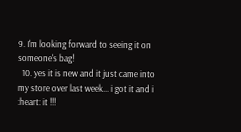9. I'm looking forward to seeing it on someone's bag!
  10. yes it is new and it just came into my store over last week... i got it and i :heart: it !!!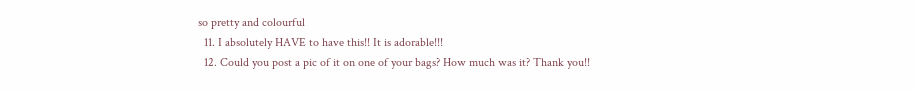so pretty and colourful
  11. I absolutely HAVE to have this!! It is adorable!!!
  12. Could you post a pic of it on one of your bags? How much was it? Thank you!!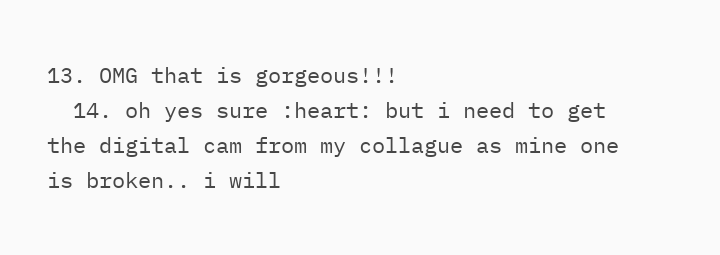13. OMG that is gorgeous!!!
  14. oh yes sure :heart: but i need to get the digital cam from my collague as mine one is broken.. i will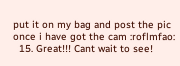put it on my bag and post the pic once i have got the cam :roflmfao:
  15. Great!!! Cant wait to see!